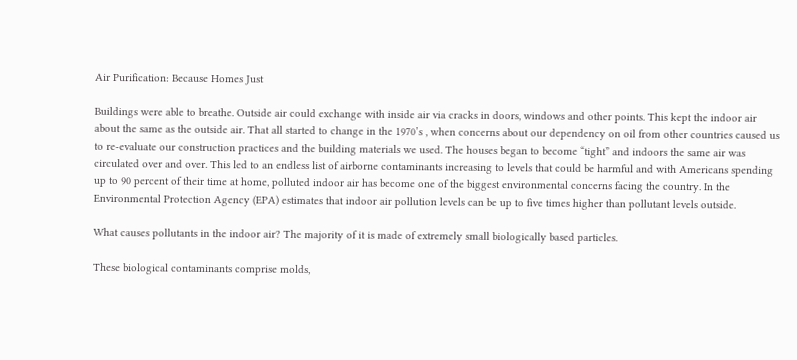Air Purification: Because Homes Just

Buildings were able to breathe. Outside air could exchange with inside air via cracks in doors, windows and other points. This kept the indoor air about the same as the outside air. That all started to change in the 1970’s , when concerns about our dependency on oil from other countries caused us to re-evaluate our construction practices and the building materials we used. The houses began to become “tight” and indoors the same air was circulated over and over. This led to an endless list of airborne contaminants increasing to levels that could be harmful and with Americans spending up to 90 percent of their time at home, polluted indoor air has become one of the biggest environmental concerns facing the country. In the Environmental Protection Agency (EPA) estimates that indoor air pollution levels can be up to five times higher than pollutant levels outside.

What causes pollutants in the indoor air? The majority of it is made of extremely small biologically based particles.

These biological contaminants comprise molds,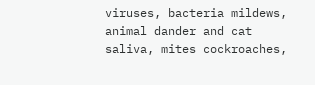viruses, bacteria mildews, animal dander and cat saliva, mites cockroaches,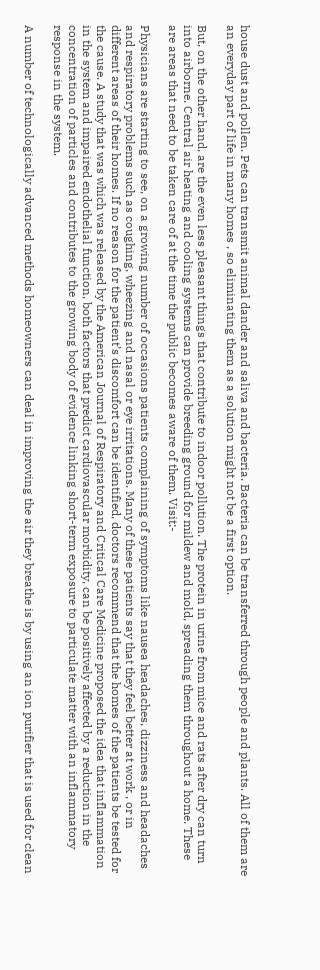house dust and pollen. Pets can transmit animal dander and saliva and bacteria. Bacteria can be transferred through people and plants. All of them are an everyday part of life in many homes , so eliminating them as a solution might not be a first option.

But, on the other hand, are the even less pleasant things that contribute to indoor pollution. The protein in urine from mice and rats after dry can turn into airborne. Central air heating and cooling systems can provide breeding ground for mildew and mold, spreading them throughout a home. These are areas that need to be taken care of at the time the public becomes aware of them. Visit:-

Physicians are starting to see, on a growing number of occasions patients complaining of symptoms like nausea headaches, dizziness and headaches and respiratory problems such as coughing, wheezing and nasal or eye irritations. Many of these patients say that they feel better at work , or in different areas of their homes. If no reason for the patient’s discomfort can be identified, doctors recommend that the homes of the patients be tested for the cause. A study that was which was released by the American Journal of Respiratory and Critical Care Medicine proposed the idea that inflammation in the system and impaired endothelial function, both factors that predict cardiovascular morbidity, can be positively affected by a reduction in the concentration of particles and contributes to the growing body of evidence linking short-term exposure to particulate matter with an inflammatory response in the system.

A number of technologically advanced methods homeowners can deal in improving the air they breathe is by using an ion purifier that is used for clean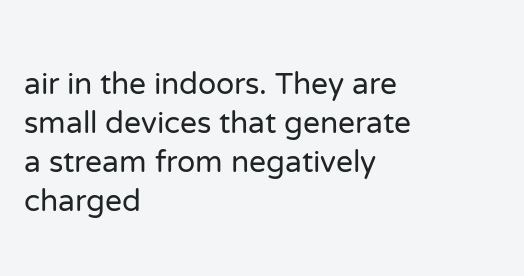air in the indoors. They are small devices that generate a stream from negatively charged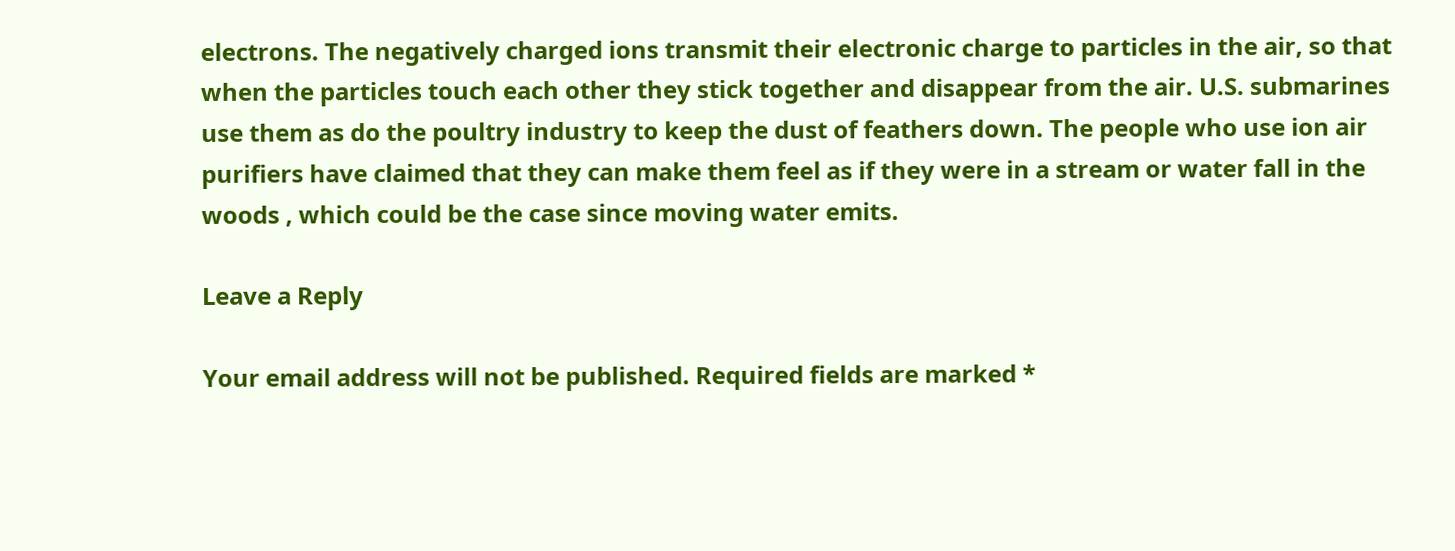electrons. The negatively charged ions transmit their electronic charge to particles in the air, so that when the particles touch each other they stick together and disappear from the air. U.S. submarines use them as do the poultry industry to keep the dust of feathers down. The people who use ion air purifiers have claimed that they can make them feel as if they were in a stream or water fall in the woods , which could be the case since moving water emits.

Leave a Reply

Your email address will not be published. Required fields are marked *